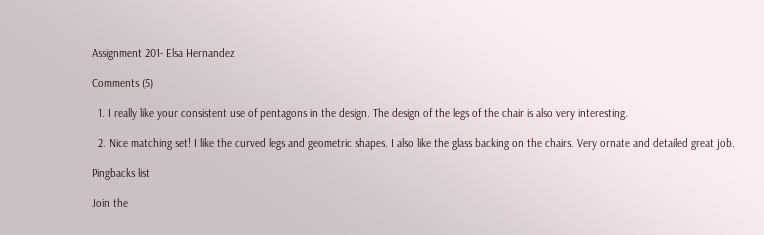Assignment 201- Elsa Hernandez

Comments (5)

  1. I really like your consistent use of pentagons in the design. The design of the legs of the chair is also very interesting.

  2. Nice matching set! I like the curved legs and geometric shapes. I also like the glass backing on the chairs. Very ornate and detailed great job.

Pingbacks list

Join the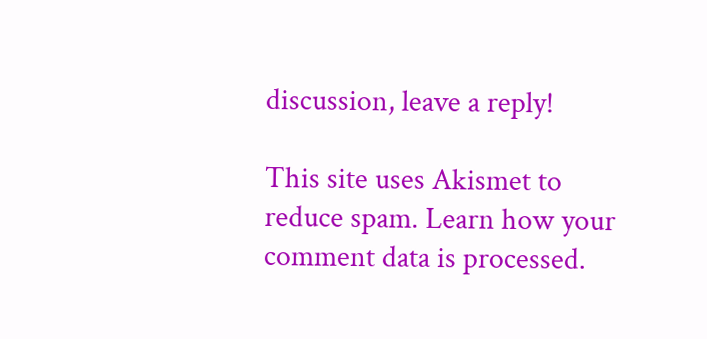discussion, leave a reply!

This site uses Akismet to reduce spam. Learn how your comment data is processed.